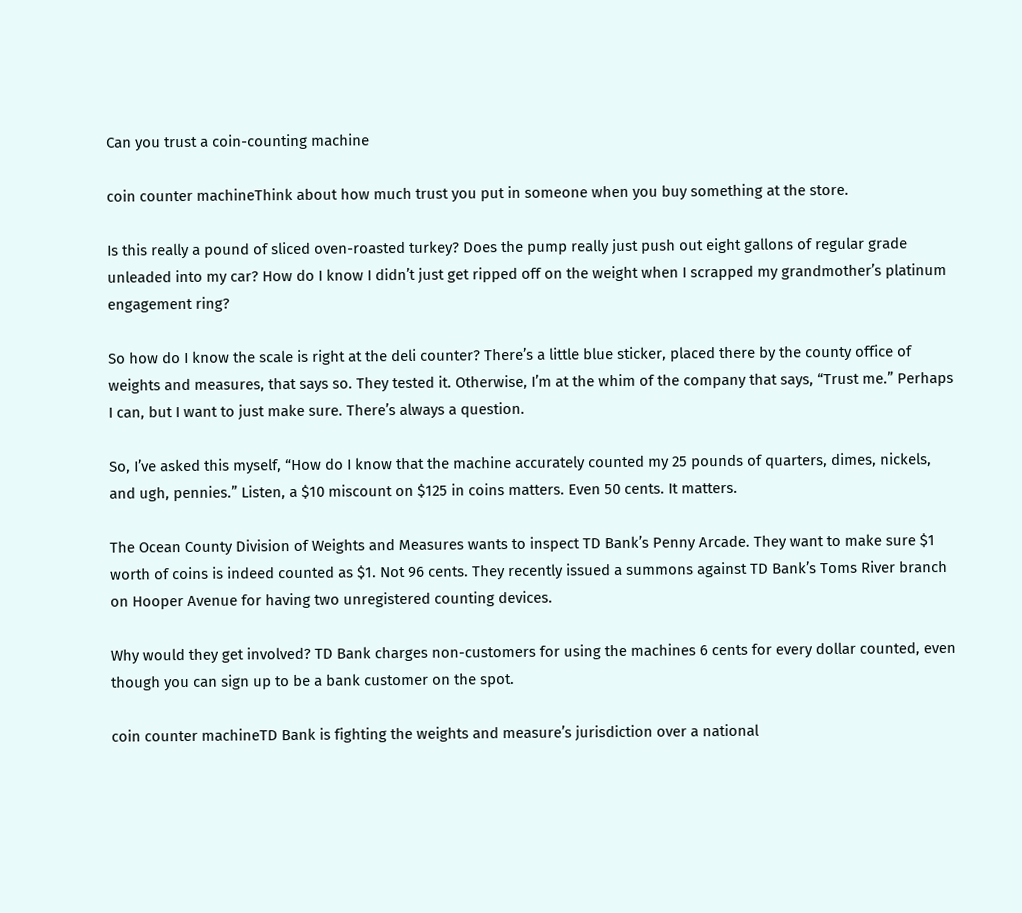Can you trust a coin-counting machine

coin counter machineThink about how much trust you put in someone when you buy something at the store.

Is this really a pound of sliced oven-roasted turkey? Does the pump really just push out eight gallons of regular grade unleaded into my car? How do I know I didn’t just get ripped off on the weight when I scrapped my grandmother’s platinum engagement ring?

So how do I know the scale is right at the deli counter? There’s a little blue sticker, placed there by the county office of weights and measures, that says so. They tested it. Otherwise, I’m at the whim of the company that says, “Trust me.” Perhaps I can, but I want to just make sure. There’s always a question.

So, I’ve asked this myself, “How do I know that the machine accurately counted my 25 pounds of quarters, dimes, nickels, and ugh, pennies.” Listen, a $10 miscount on $125 in coins matters. Even 50 cents. It matters.

The Ocean County Division of Weights and Measures wants to inspect TD Bank’s Penny Arcade. They want to make sure $1 worth of coins is indeed counted as $1. Not 96 cents. They recently issued a summons against TD Bank’s Toms River branch on Hooper Avenue for having two unregistered counting devices.

Why would they get involved? TD Bank charges non-customers for using the machines 6 cents for every dollar counted, even though you can sign up to be a bank customer on the spot.

coin counter machineTD Bank is fighting the weights and measure’s jurisdiction over a national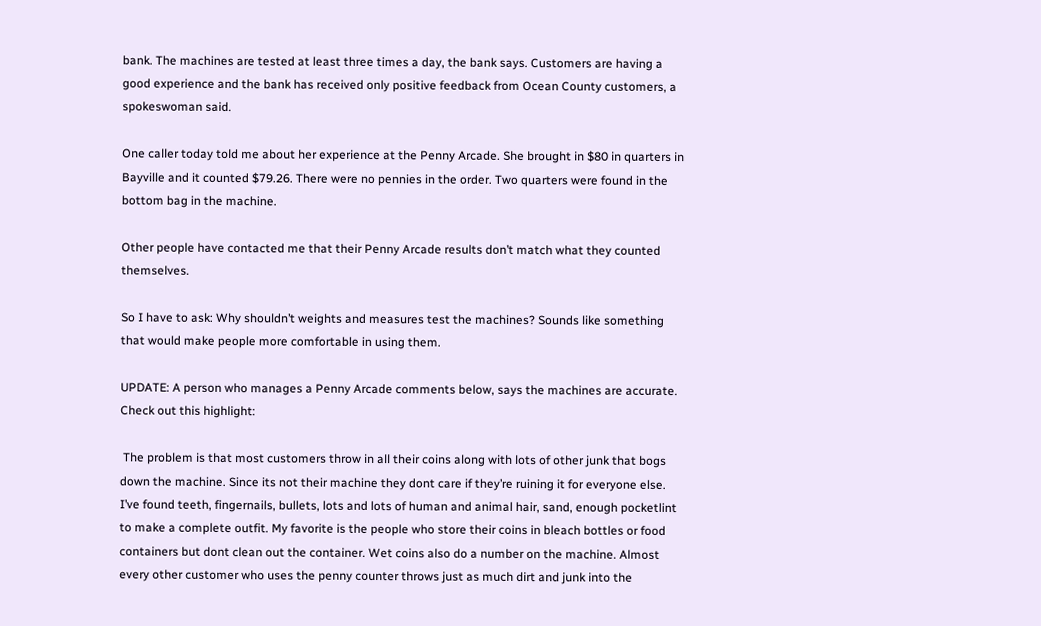bank. The machines are tested at least three times a day, the bank says. Customers are having a good experience and the bank has received only positive feedback from Ocean County customers, a spokeswoman said.

One caller today told me about her experience at the Penny Arcade. She brought in $80 in quarters in Bayville and it counted $79.26. There were no pennies in the order. Two quarters were found in the bottom bag in the machine.

Other people have contacted me that their Penny Arcade results don’t match what they counted themselves.

So I have to ask: Why shouldn’t weights and measures test the machines? Sounds like something that would make people more comfortable in using them.

UPDATE: A person who manages a Penny Arcade comments below, says the machines are accurate. Check out this highlight:

 The problem is that most customers throw in all their coins along with lots of other junk that bogs down the machine. Since its not their machine they dont care if they’re ruining it for everyone else. I’ve found teeth, fingernails, bullets, lots and lots of human and animal hair, sand, enough pocketlint to make a complete outfit. My favorite is the people who store their coins in bleach bottles or food containers but dont clean out the container. Wet coins also do a number on the machine. Almost every other customer who uses the penny counter throws just as much dirt and junk into the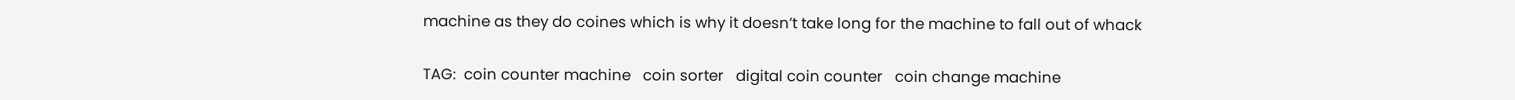machine as they do coines which is why it doesn’t take long for the machine to fall out of whack

TAG:  coin counter machine   coin sorter   digital coin counter   coin change machine